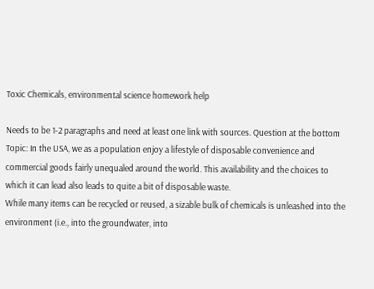Toxic Chemicals, environmental science homework help

Needs to be 1-2 paragraphs and need at least one link with sources. Question at the bottom
Topic: In the USA, we as a population enjoy a lifestyle of disposable convenience and commercial goods fairly unequaled around the world. This availability and the choices to which it can lead also leads to quite a bit of disposable waste.
While many items can be recycled or reused, a sizable bulk of chemicals is unleashed into the environment (i.e., into the groundwater, into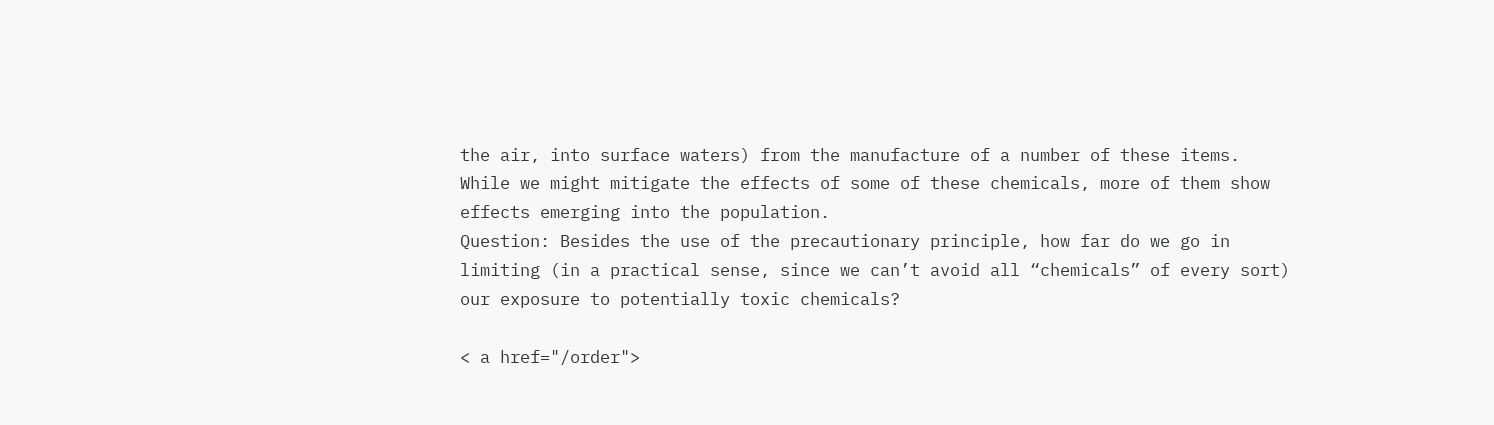the air, into surface waters) from the manufacture of a number of these items.
While we might mitigate the effects of some of these chemicals, more of them show effects emerging into the population.
Question: Besides the use of the precautionary principle, how far do we go in limiting (in a practical sense, since we can’t avoid all “chemicals” of every sort) our exposure to potentially toxic chemicals?

< a href="/order">